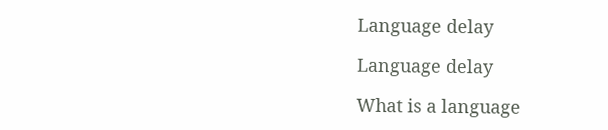Language delay

Language delay

What is a language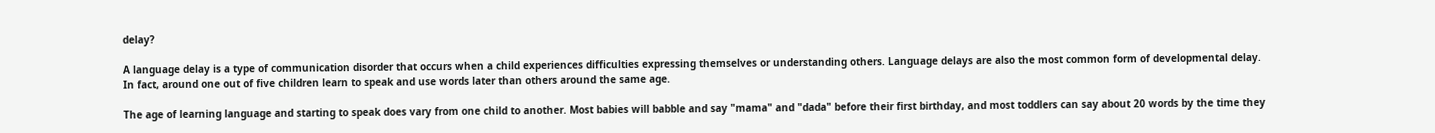delay?

A language delay is a type of communication disorder that occurs when a child experiences difficulties expressing themselves or understanding others. Language delays are also the most common form of developmental delay. In fact, around one out of five children learn to speak and use words later than others around the same age.

The age of learning language and starting to speak does vary from one child to another. Most babies will babble and say "mama" and "dada" before their first birthday, and most toddlers can say about 20 words by the time they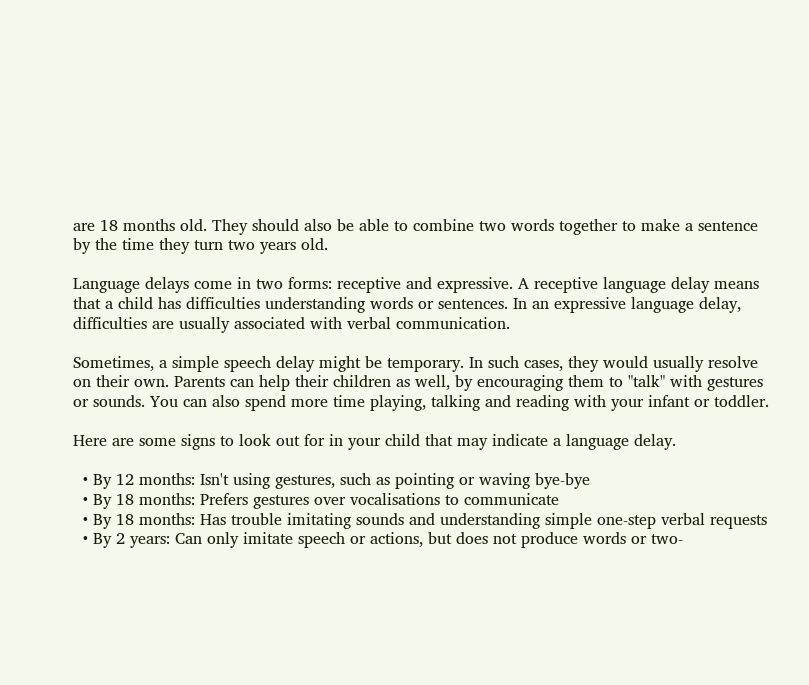are 18 months old. They should also be able to combine two words together to make a sentence by the time they turn two years old.

Language delays come in two forms: receptive and expressive. A receptive language delay means that a child has difficulties understanding words or sentences. In an expressive language delay, difficulties are usually associated with verbal communication.

Sometimes, a simple speech delay might be temporary. In such cases, they would usually resolve on their own. Parents can help their children as well, by encouraging them to "talk" with gestures or sounds. You can also spend more time playing, talking and reading with your infant or toddler.

Here are some signs to look out for in your child that may indicate a language delay.

  • By 12 months: Isn't using gestures, such as pointing or waving bye-bye
  • By 18 months: Prefers gestures over vocalisations to communicate
  • By 18 months: Has trouble imitating sounds and understanding simple one-step verbal requests
  • By 2 years: Can only imitate speech or actions, but does not produce words or two-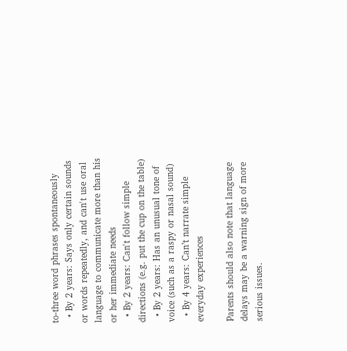to-three word phrases spontaneously
  • By 2 years: Says only certain sounds or words repeatedly, and can't use oral language to communicate more than his or her immediate needs
  • By 2 years: Can't follow simple directions (e.g. put the cup on the table)
  • By 2 years: Has an unusual tone of voice (such as a raspy or nasal sound)
  • By 4 years: Can’t narrate simple everyday experiences

Parents should also note that language delays may be a warning sign of more serious issues.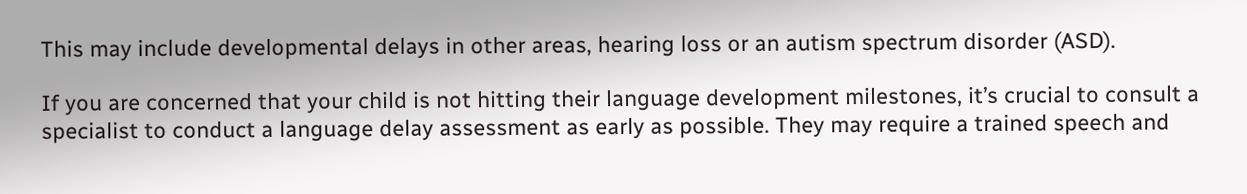This may include developmental delays in other areas, hearing loss or an autism spectrum disorder (ASD).

If you are concerned that your child is not hitting their language development milestones, it’s crucial to consult a specialist to conduct a language delay assessment as early as possible. They may require a trained speech and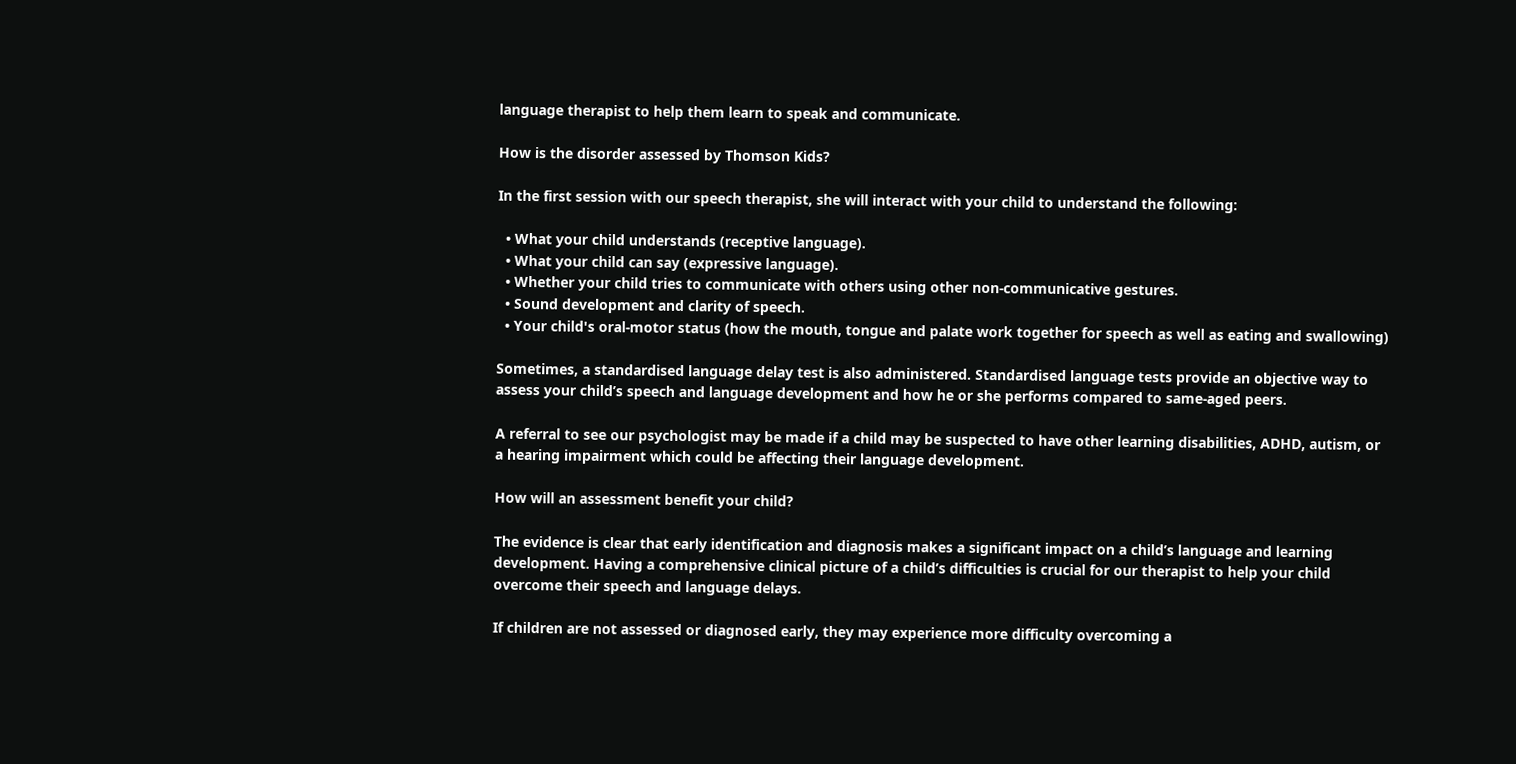language therapist to help them learn to speak and communicate.

How is the disorder assessed by Thomson Kids?

In the first session with our speech therapist, she will interact with your child to understand the following:

  • What your child understands (receptive language).
  • What your child can say (expressive language).
  • Whether your child tries to communicate with others using other non-communicative gestures.
  • Sound development and clarity of speech.
  • Your child's oral-motor status (how the mouth, tongue and palate work together for speech as well as eating and swallowing)

Sometimes, a standardised language delay test is also administered. Standardised language tests provide an objective way to assess your child’s speech and language development and how he or she performs compared to same-aged peers.

A referral to see our psychologist may be made if a child may be suspected to have other learning disabilities, ADHD, autism, or a hearing impairment which could be affecting their language development.

How will an assessment benefit your child?

The evidence is clear that early identification and diagnosis makes a significant impact on a child’s language and learning development. Having a comprehensive clinical picture of a child’s difficulties is crucial for our therapist to help your child overcome their speech and language delays.

If children are not assessed or diagnosed early, they may experience more difficulty overcoming a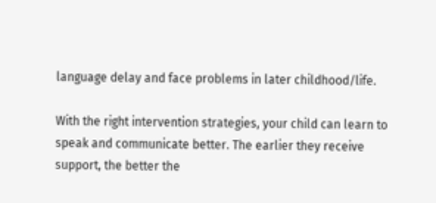language delay and face problems in later childhood/life.

With the right intervention strategies, your child can learn to speak and communicate better. The earlier they receive support, the better the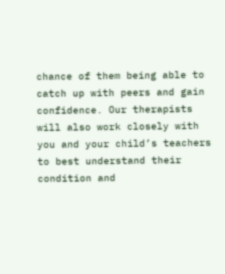chance of them being able to catch up with peers and gain confidence. Our therapists will also work closely with you and your child’s teachers to best understand their condition and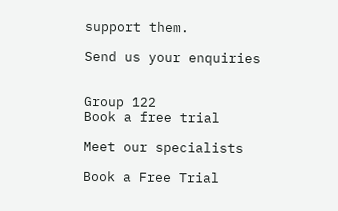support them.

Send us your enquiries


Group 122
Book a free trial

Meet our specialists

Book a Free Trial